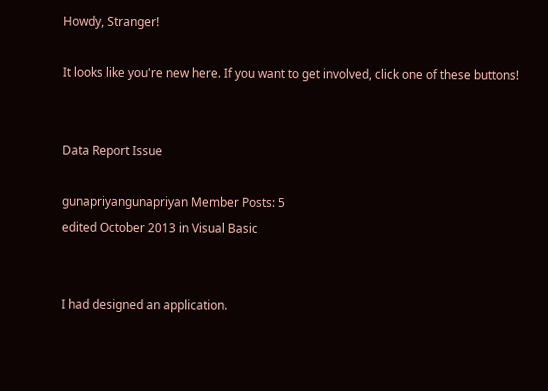Howdy, Stranger!

It looks like you're new here. If you want to get involved, click one of these buttons!


Data Report Issue

gunapriyangunapriyan Member Posts: 5
edited October 2013 in Visual Basic


I had designed an application.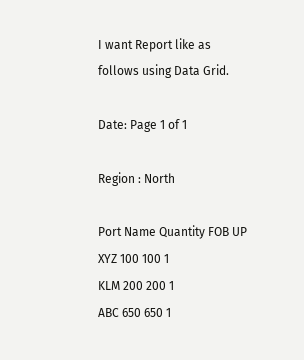I want Report like as follows using Data Grid.

Date: Page 1 of 1

Region : North

Port Name Quantity FOB UP
XYZ 100 100 1
KLM 200 200 1
ABC 650 650 1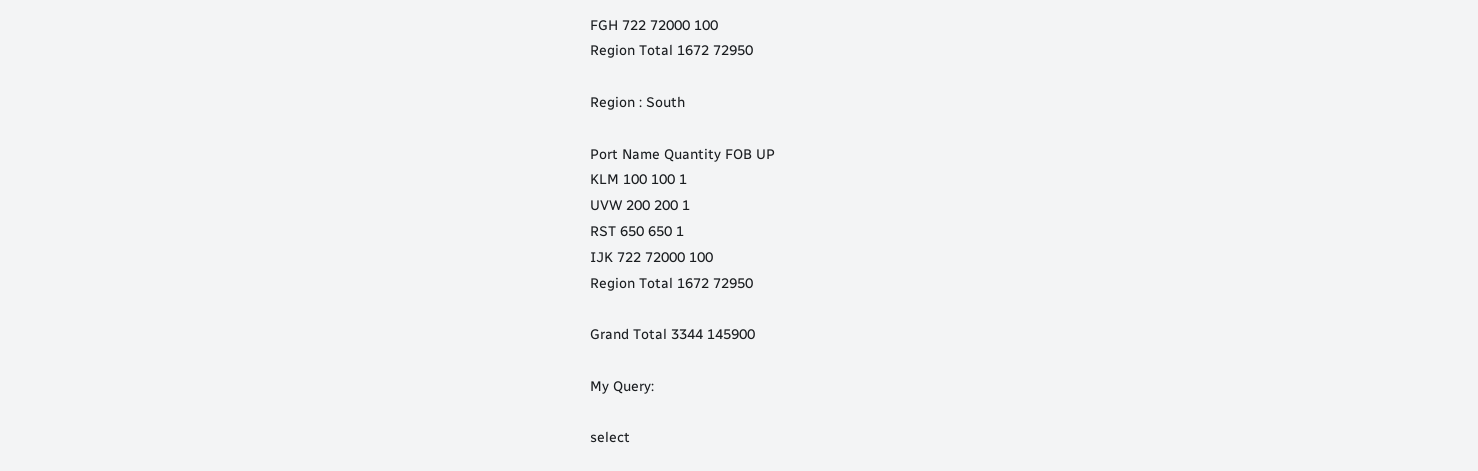FGH 722 72000 100
Region Total 1672 72950

Region : South

Port Name Quantity FOB UP
KLM 100 100 1
UVW 200 200 1
RST 650 650 1
IJK 722 72000 100
Region Total 1672 72950

Grand Total 3344 145900

My Query:

select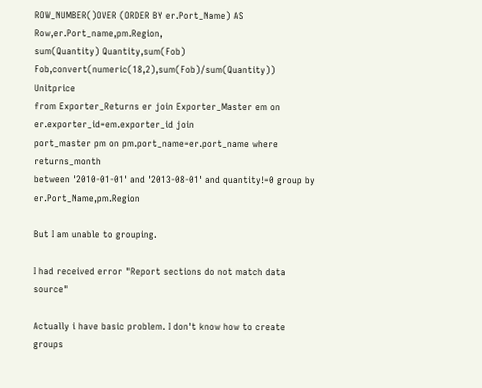ROW_NUMBER()OVER (ORDER BY er.Port_Name) AS Row,er.Port_name,pm.Region,
sum(Quantity) Quantity,sum(Fob) Fob,convert(numeric(18,2),sum(Fob)/sum(Quantity)) Unitprice
from Exporter_Returns er join Exporter_Master em on er.exporter_id=em.exporter_id join
port_master pm on pm.port_name=er.port_name where returns_month
between '2010-01-01' and '2013-08-01' and quantity!=0 group by er.Port_Name,pm.Region

But I am unable to grouping.

I had received error "Report sections do not match data source"

Actually i have basic problem. I don't know how to create groups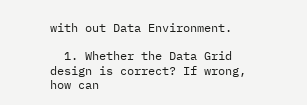with out Data Environment.

  1. Whether the Data Grid design is correct? If wrong, how can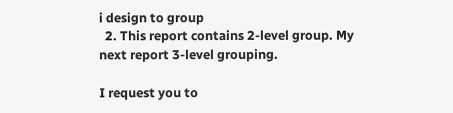i design to group
  2. This report contains 2-level group. My next report 3-level grouping.

I request you to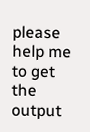please help me to get the output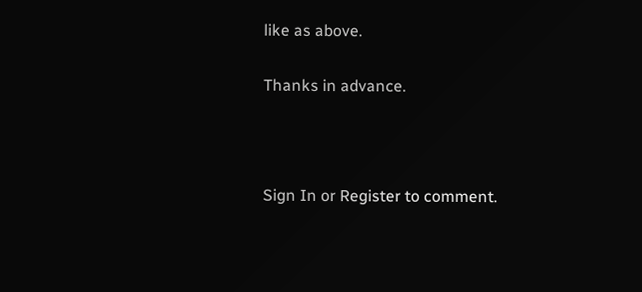like as above.

Thanks in advance.



Sign In or Register to comment.